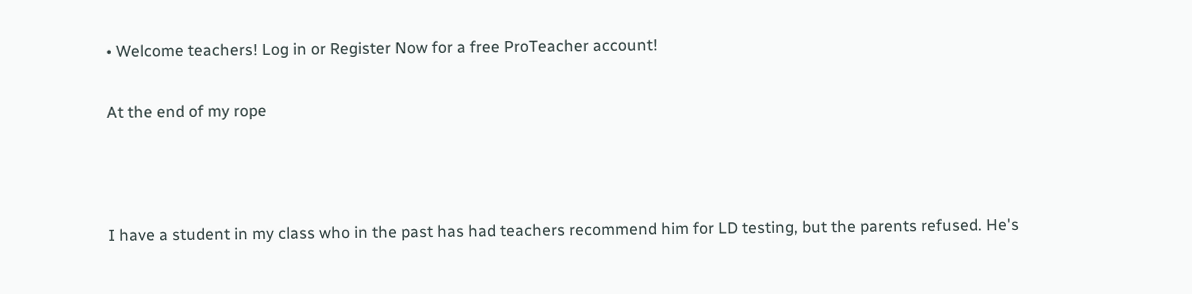• Welcome teachers! Log in or Register Now for a free ProTeacher account!

At the end of my rope



I have a student in my class who in the past has had teachers recommend him for LD testing, but the parents refused. He's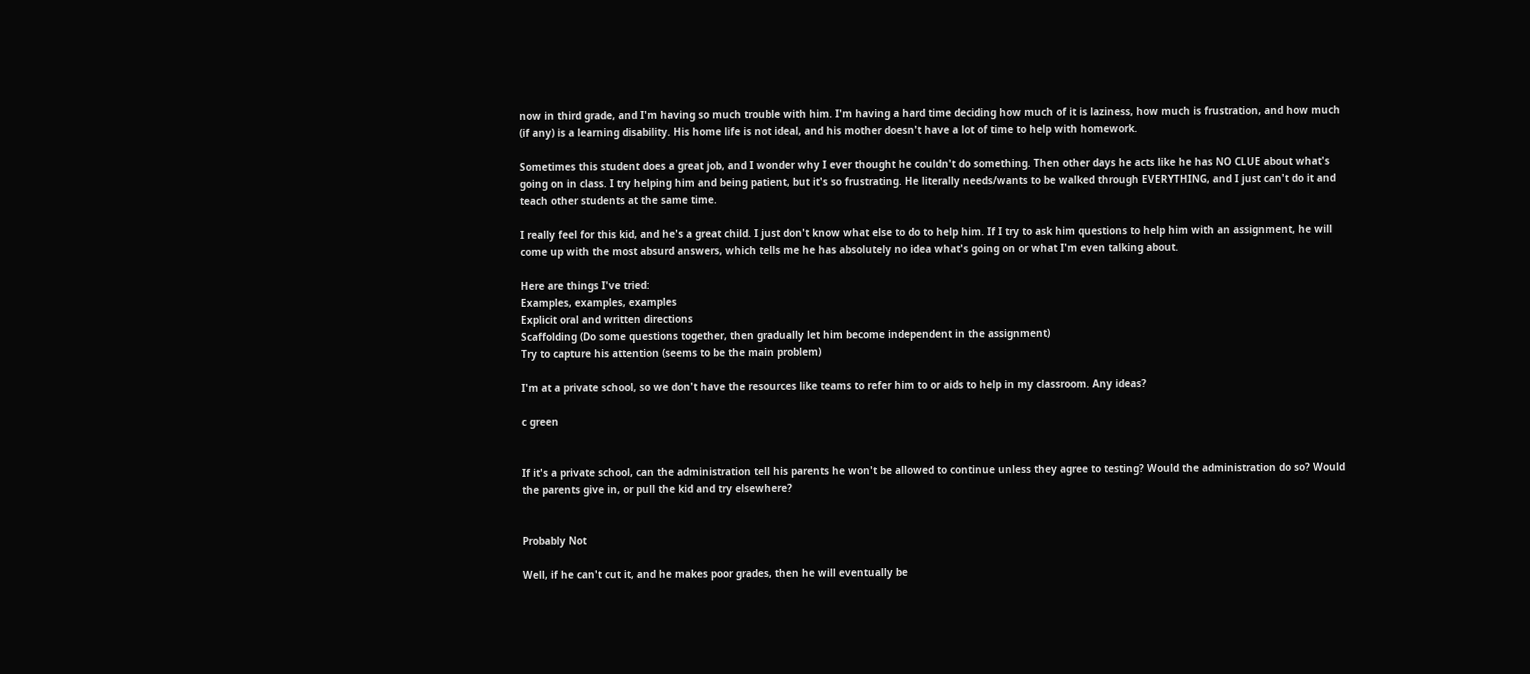now in third grade, and I'm having so much trouble with him. I'm having a hard time deciding how much of it is laziness, how much is frustration, and how much (if any) is a learning disability. His home life is not ideal, and his mother doesn't have a lot of time to help with homework.

Sometimes this student does a great job, and I wonder why I ever thought he couldn't do something. Then other days he acts like he has NO CLUE about what's going on in class. I try helping him and being patient, but it's so frustrating. He literally needs/wants to be walked through EVERYTHING, and I just can't do it and teach other students at the same time.

I really feel for this kid, and he's a great child. I just don't know what else to do to help him. If I try to ask him questions to help him with an assignment, he will come up with the most absurd answers, which tells me he has absolutely no idea what's going on or what I'm even talking about.

Here are things I've tried:
Examples, examples, examples
Explicit oral and written directions
Scaffolding (Do some questions together, then gradually let him become independent in the assignment)
Try to capture his attention (seems to be the main problem)

I'm at a private school, so we don't have the resources like teams to refer him to or aids to help in my classroom. Any ideas?

c green


If it's a private school, can the administration tell his parents he won't be allowed to continue unless they agree to testing? Would the administration do so? Would the parents give in, or pull the kid and try elsewhere?


Probably Not

Well, if he can't cut it, and he makes poor grades, then he will eventually be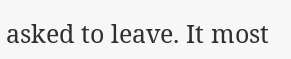asked to leave. It most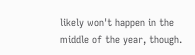likely won't happen in the middle of the year, though.